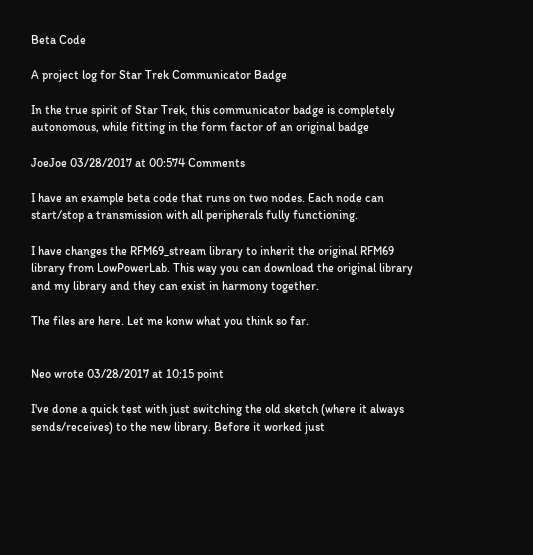Beta Code

A project log for Star Trek Communicator Badge

In the true spirit of Star Trek, this communicator badge is completely autonomous, while fitting in the form factor of an original badge

JoeJoe 03/28/2017 at 00:574 Comments

I have an example beta code that runs on two nodes. Each node can start/stop a transmission with all peripherals fully functioning.

I have changes the RFM69_stream library to inherit the original RFM69 library from LowPowerLab. This way you can download the original library and my library and they can exist in harmony together.

The files are here. Let me konw what you think so far.


Neo wrote 03/28/2017 at 10:15 point

I've done a quick test with just switching the old sketch (where it always sends/receives) to the new library. Before it worked just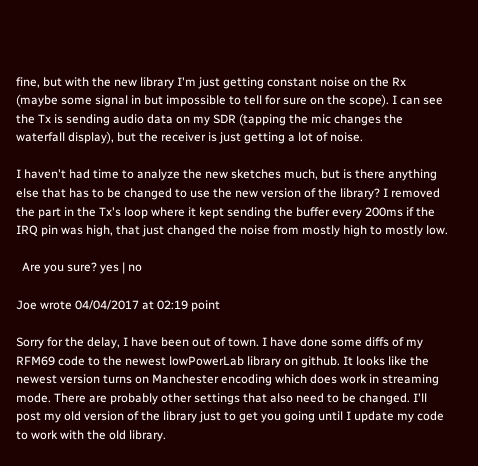fine, but with the new library I'm just getting constant noise on the Rx (maybe some signal in but impossible to tell for sure on the scope). I can see the Tx is sending audio data on my SDR (tapping the mic changes the waterfall display), but the receiver is just getting a lot of noise.

I haven't had time to analyze the new sketches much, but is there anything else that has to be changed to use the new version of the library? I removed the part in the Tx's loop where it kept sending the buffer every 200ms if the IRQ pin was high, that just changed the noise from mostly high to mostly low.

  Are you sure? yes | no

Joe wrote 04/04/2017 at 02:19 point

Sorry for the delay, I have been out of town. I have done some diffs of my RFM69 code to the newest lowPowerLab library on github. It looks like the newest version turns on Manchester encoding which does work in streaming mode. There are probably other settings that also need to be changed. I'll post my old version of the library just to get you going until I update my code to work with the old library.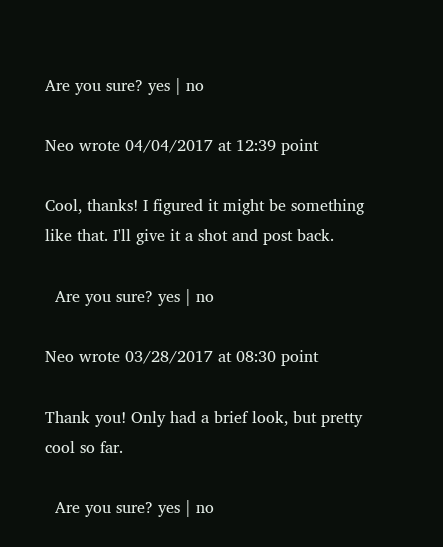Are you sure? yes | no

Neo wrote 04/04/2017 at 12:39 point

Cool, thanks! I figured it might be something like that. I'll give it a shot and post back.

  Are you sure? yes | no

Neo wrote 03/28/2017 at 08:30 point

Thank you! Only had a brief look, but pretty cool so far.

  Are you sure? yes | no